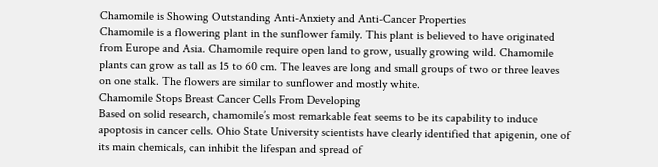Chamomile is Showing Outstanding Anti-Anxiety and Anti-Cancer Properties
Chamomile is a flowering plant in the sunflower family. This plant is believed to have originated from Europe and Asia. Chamomile require open land to grow, usually growing wild. Chamomile plants can grow as tall as 15 to 60 cm. The leaves are long and small groups of two or three leaves on one stalk. The flowers are similar to sunflower and mostly white.
Chamomile Stops Breast Cancer Cells From Developing
Based on solid research, chamomile’s most remarkable feat seems to be its capability to induce apoptosis in cancer cells. Ohio State University scientists have clearly identified that apigenin, one of its main chemicals, can inhibit the lifespan and spread of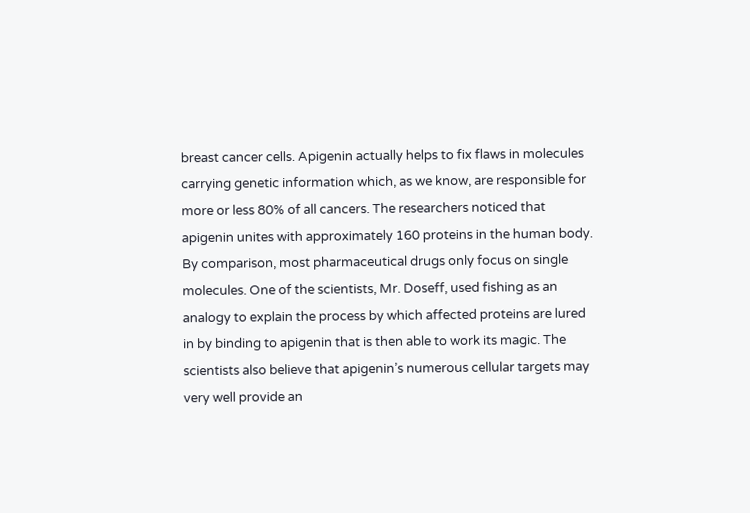breast cancer cells. Apigenin actually helps to fix flaws in molecules carrying genetic information which, as we know, are responsible for more or less 80% of all cancers. The researchers noticed that apigenin unites with approximately 160 proteins in the human body. By comparison, most pharmaceutical drugs only focus on single molecules. One of the scientists, Mr. Doseff, used fishing as an analogy to explain the process by which affected proteins are lured in by binding to apigenin that is then able to work its magic. The scientists also believe that apigenin’s numerous cellular targets may very well provide an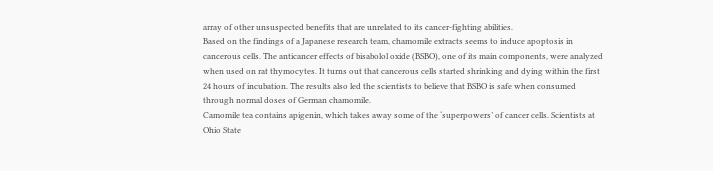array of other unsuspected benefits that are unrelated to its cancer-fighting abilities.
Based on the findings of a Japanese research team, chamomile extracts seems to induce apoptosis in cancerous cells. The anticancer effects of bisabolol oxide (BSBO), one of its main components, were analyzed when used on rat thymocytes. It turns out that cancerous cells started shrinking and dying within the first 24 hours of incubation. The results also led the scientists to believe that BSBO is safe when consumed through normal doses of German chamomile.
Camomile tea contains apigenin, which takes away some of the ‘superpowers’ of cancer cells. Scientists at Ohio State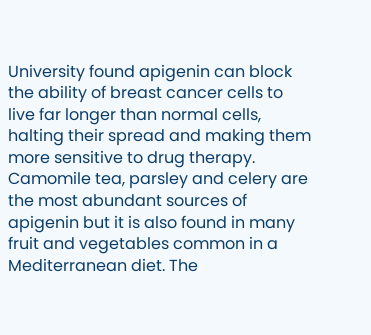University found apigenin can block the ability of breast cancer cells to live far longer than normal cells, halting their spread and making them more sensitive to drug therapy. Camomile tea, parsley and celery are the most abundant sources of apigenin but it is also found in many fruit and vegetables common in a Mediterranean diet. The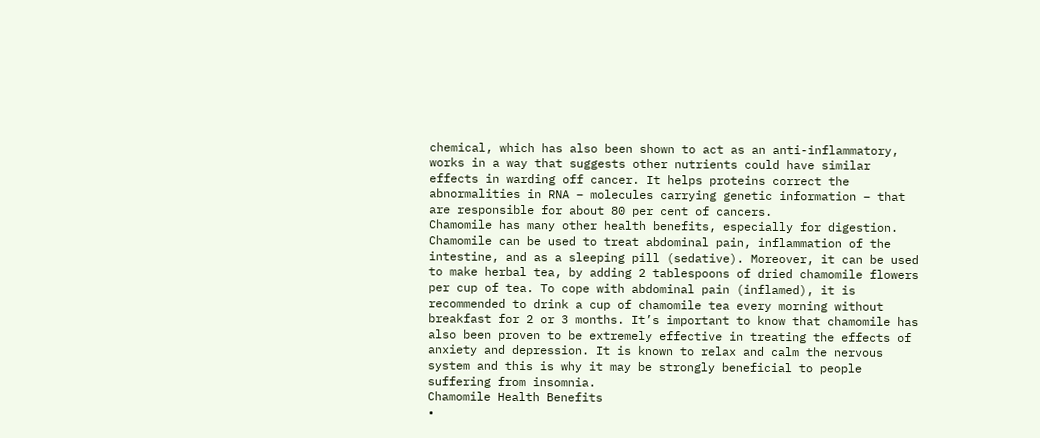chemical, which has also been shown to act as an anti-inflammatory, works in a way that suggests other nutrients could have similar effects in warding off cancer. It helps proteins correct the abnormalities in RNA – molecules carrying genetic information – that are responsible for about 80 per cent of cancers.
Chamomile has many other health benefits, especially for digestion. Chamomile can be used to treat abdominal pain, inflammation of the intestine, and as a sleeping pill (sedative). Moreover, it can be used to make herbal tea, by adding 2 tablespoons of dried chamomile flowers per cup of tea. To cope with abdominal pain (inflamed), it is recommended to drink a cup of chamomile tea every morning without breakfast for 2 or 3 months. It’s important to know that chamomile has also been proven to be extremely effective in treating the effects of anxiety and depression. It is known to relax and calm the nervous system and this is why it may be strongly beneficial to people suffering from insomnia.
Chamomile Health Benefits
•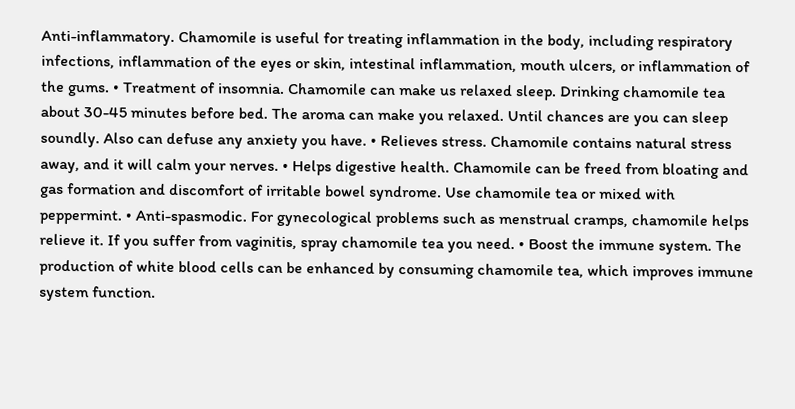Anti-inflammatory. Chamomile is useful for treating inflammation in the body, including respiratory infections, inflammation of the eyes or skin, intestinal inflammation, mouth ulcers, or inflammation of the gums. • Treatment of insomnia. Chamomile can make us relaxed sleep. Drinking chamomile tea about 30-45 minutes before bed. The aroma can make you relaxed. Until chances are you can sleep soundly. Also can defuse any anxiety you have. • Relieves stress. Chamomile contains natural stress away, and it will calm your nerves. • Helps digestive health. Chamomile can be freed from bloating and gas formation and discomfort of irritable bowel syndrome. Use chamomile tea or mixed with peppermint. • Anti-spasmodic. For gynecological problems such as menstrual cramps, chamomile helps relieve it. If you suffer from vaginitis, spray chamomile tea you need. • Boost the immune system. The production of white blood cells can be enhanced by consuming chamomile tea, which improves immune system function.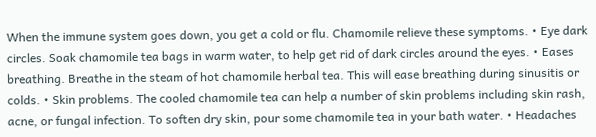When the immune system goes down, you get a cold or flu. Chamomile relieve these symptoms. • Eye dark circles. Soak chamomile tea bags in warm water, to help get rid of dark circles around the eyes. • Eases breathing. Breathe in the steam of hot chamomile herbal tea. This will ease breathing during sinusitis or colds. • Skin problems. The cooled chamomile tea can help a number of skin problems including skin rash, acne, or fungal infection. To soften dry skin, pour some chamomile tea in your bath water. • Headaches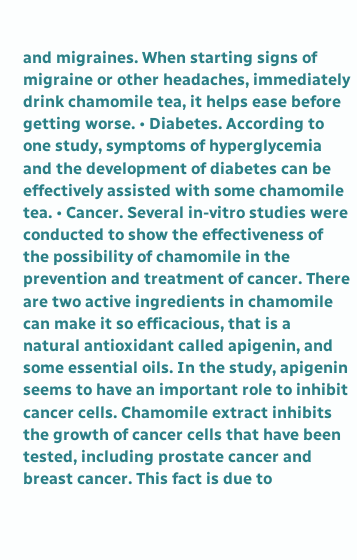and migraines. When starting signs of migraine or other headaches, immediately drink chamomile tea, it helps ease before getting worse. • Diabetes. According to one study, symptoms of hyperglycemia and the development of diabetes can be effectively assisted with some chamomile tea. • Cancer. Several in-vitro studies were conducted to show the effectiveness of the possibility of chamomile in the prevention and treatment of cancer. There are two active ingredients in chamomile can make it so efficacious, that is a natural antioxidant called apigenin, and some essential oils. In the study, apigenin seems to have an important role to inhibit cancer cells. Chamomile extract inhibits the growth of cancer cells that have been tested, including prostate cancer and breast cancer. This fact is due to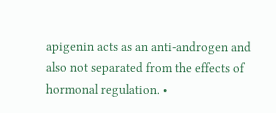apigenin acts as an anti-androgen and also not separated from the effects of hormonal regulation. •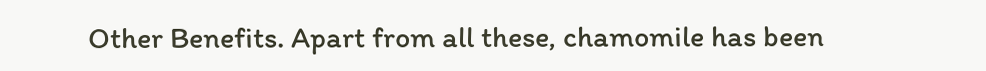Other Benefits. Apart from all these, chamomile has been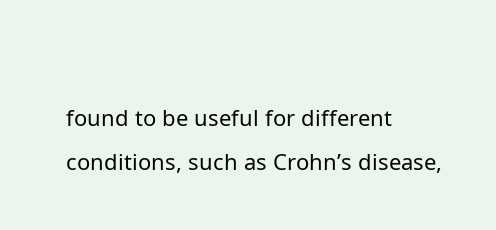found to be useful for different conditions, such as Crohn’s disease,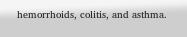hemorrhoids, colitis, and asthma.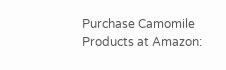Purchase Camomile Products at Amazon: